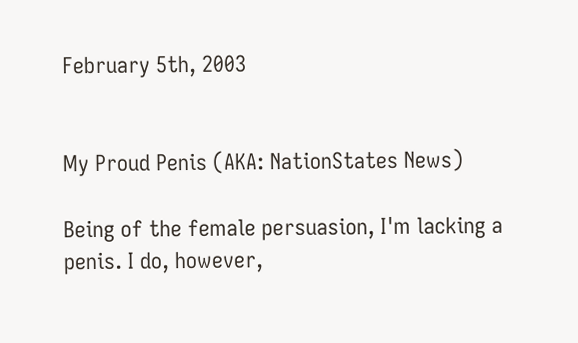February 5th, 2003


My Proud Penis (AKA: NationStates News)

Being of the female persuasion, I'm lacking a penis. I do, however,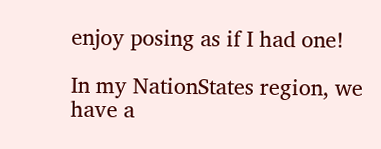enjoy posing as if I had one!

In my NationStates region, we have a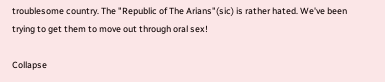troublesome country. The "Republic of The Arians"(sic) is rather hated. We've been trying to get them to move out through oral sex!

Collapse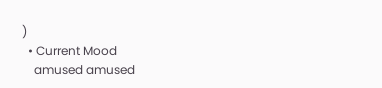)
  • Current Mood
    amused amused